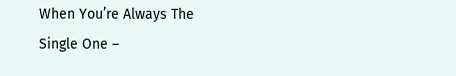When You’re Always The Single One –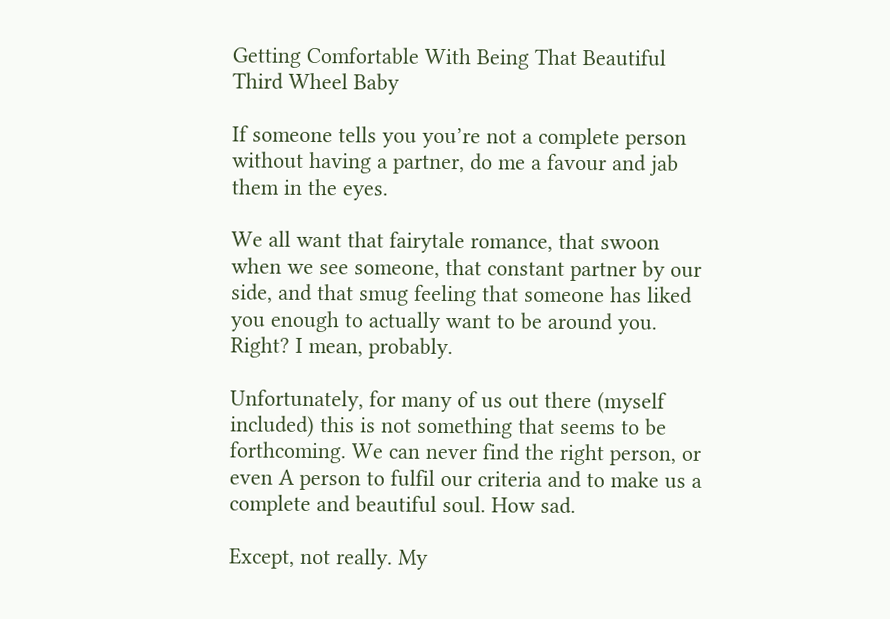Getting Comfortable With Being That Beautiful Third Wheel Baby

If someone tells you you’re not a complete person without having a partner, do me a favour and jab them in the eyes.

We all want that fairytale romance, that swoon when we see someone, that constant partner by our side, and that smug feeling that someone has liked you enough to actually want to be around you. Right? I mean, probably.

Unfortunately, for many of us out there (myself included) this is not something that seems to be forthcoming. We can never find the right person, or even A person to fulfil our criteria and to make us a complete and beautiful soul. How sad.

Except, not really. My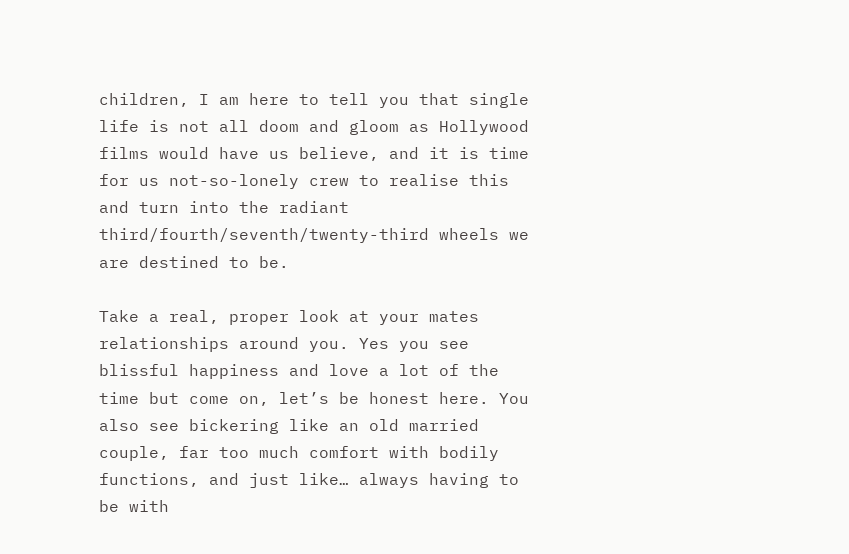children, I am here to tell you that single life is not all doom and gloom as Hollywood films would have us believe, and it is time for us not-so-lonely crew to realise this and turn into the radiant third/fourth/seventh/twenty-third wheels we are destined to be.

Take a real, proper look at your mates relationships around you. Yes you see blissful happiness and love a lot of the time but come on, let’s be honest here. You also see bickering like an old married couple, far too much comfort with bodily functions, and just like… always having to be with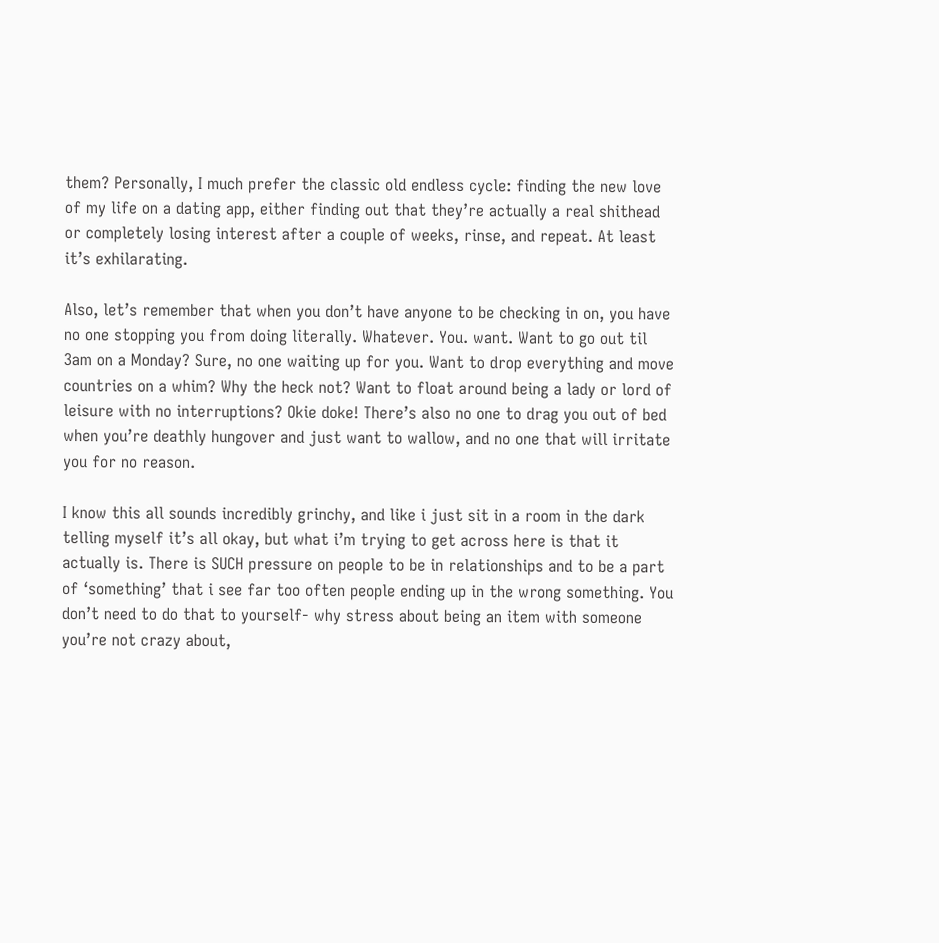them? Personally, I much prefer the classic old endless cycle: finding the new love of my life on a dating app, either finding out that they’re actually a real shithead or completely losing interest after a couple of weeks, rinse, and repeat. At least it’s exhilarating.

Also, let’s remember that when you don’t have anyone to be checking in on, you have no one stopping you from doing literally. Whatever. You. want. Want to go out til 3am on a Monday? Sure, no one waiting up for you. Want to drop everything and move countries on a whim? Why the heck not? Want to float around being a lady or lord of leisure with no interruptions? Okie doke! There’s also no one to drag you out of bed when you’re deathly hungover and just want to wallow, and no one that will irritate you for no reason.

I know this all sounds incredibly grinchy, and like i just sit in a room in the dark telling myself it’s all okay, but what i’m trying to get across here is that it actually is. There is SUCH pressure on people to be in relationships and to be a part of ‘something’ that i see far too often people ending up in the wrong something. You don’t need to do that to yourself- why stress about being an item with someone you’re not crazy about,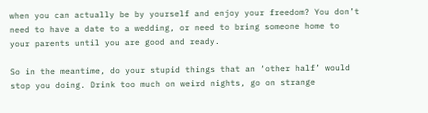when you can actually be by yourself and enjoy your freedom? You don’t need to have a date to a wedding, or need to bring someone home to your parents until you are good and ready.

So in the meantime, do your stupid things that an ‘other half’ would stop you doing. Drink too much on weird nights, go on strange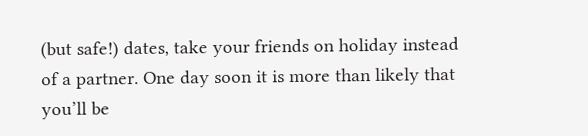(but safe!) dates, take your friends on holiday instead of a partner. One day soon it is more than likely that you’ll be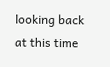looking back at this time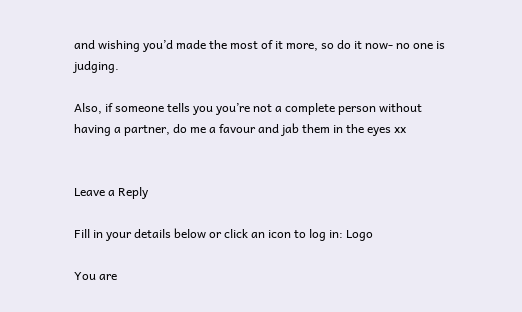and wishing you’d made the most of it more, so do it now- no one is judging.

Also, if someone tells you you’re not a complete person without having a partner, do me a favour and jab them in the eyes xx


Leave a Reply

Fill in your details below or click an icon to log in: Logo

You are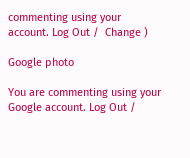commenting using your account. Log Out /  Change )

Google photo

You are commenting using your Google account. Log Out /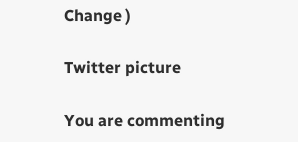Change )

Twitter picture

You are commenting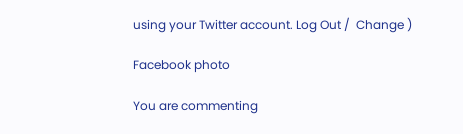using your Twitter account. Log Out /  Change )

Facebook photo

You are commenting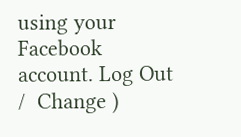using your Facebook account. Log Out /  Change )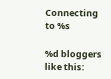Connecting to %s

%d bloggers like this: